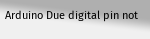Arduino Due digital pin not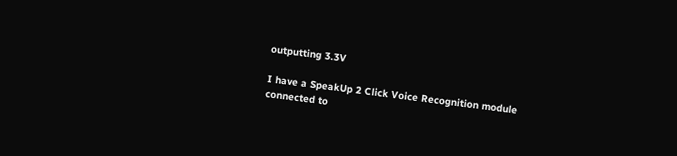outputting 3.3V

I have a SpeakUp 2 Click Voice Recognition module connected to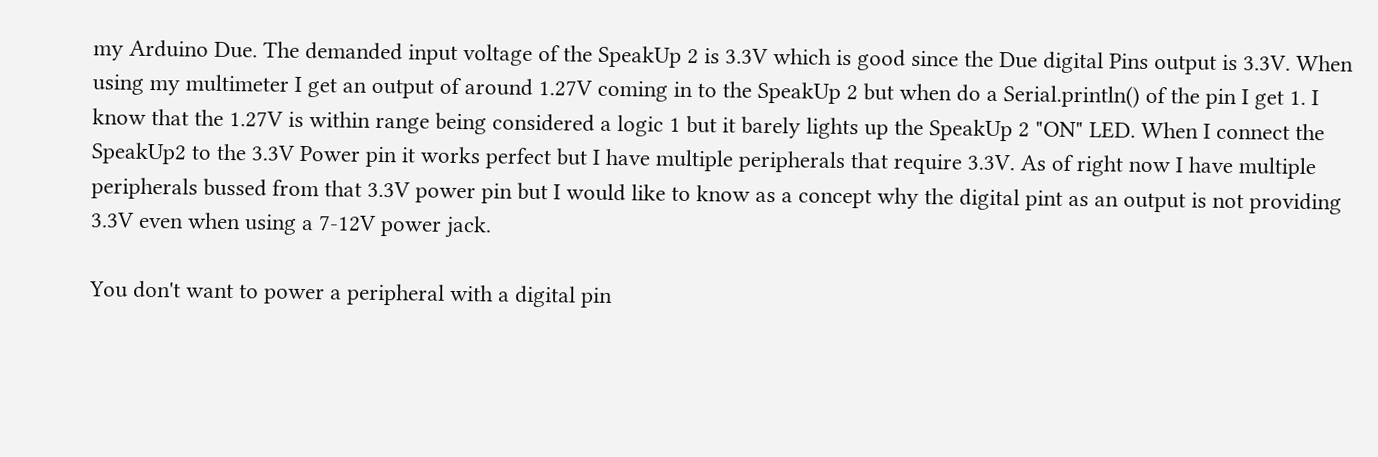my Arduino Due. The demanded input voltage of the SpeakUp 2 is 3.3V which is good since the Due digital Pins output is 3.3V. When using my multimeter I get an output of around 1.27V coming in to the SpeakUp 2 but when do a Serial.println() of the pin I get 1. I know that the 1.27V is within range being considered a logic 1 but it barely lights up the SpeakUp 2 "ON" LED. When I connect the SpeakUp2 to the 3.3V Power pin it works perfect but I have multiple peripherals that require 3.3V. As of right now I have multiple peripherals bussed from that 3.3V power pin but I would like to know as a concept why the digital pint as an output is not providing 3.3V even when using a 7-12V power jack.

You don't want to power a peripheral with a digital pin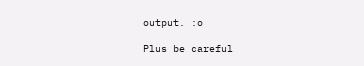output. :o

Plus be careful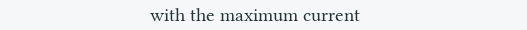with the maximum current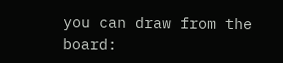you can draw from the board: